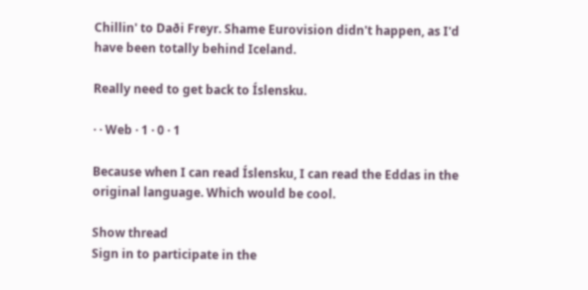Chillin' to Daði Freyr. Shame Eurovision didn't happen, as I'd have been totally behind Iceland.

Really need to get back to Íslensku.

· · Web · 1 · 0 · 1

Because when I can read Íslensku, I can read the Eddas in the original language. Which would be cool.

Show thread
Sign in to participate in the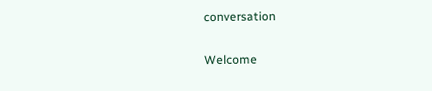conversation

Welcome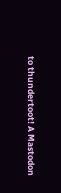to thundertoot! A Mastodon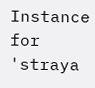Instance for 'straya